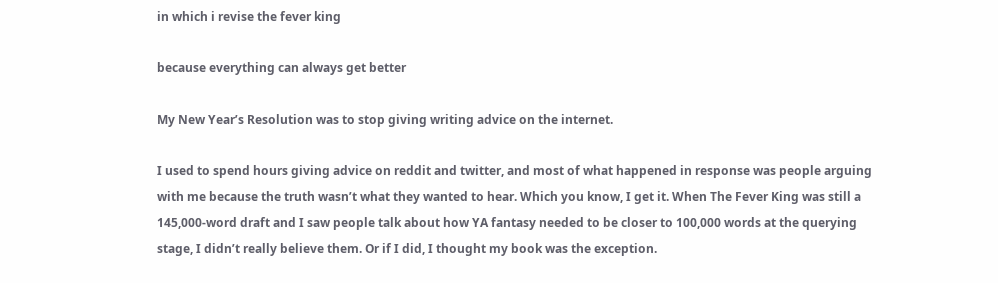in which i revise the fever king

because everything can always get better

My New Year’s Resolution was to stop giving writing advice on the internet.

I used to spend hours giving advice on reddit and twitter, and most of what happened in response was people arguing with me because the truth wasn’t what they wanted to hear. Which you know, I get it. When The Fever King was still a 145,000-word draft and I saw people talk about how YA fantasy needed to be closer to 100,000 words at the querying stage, I didn’t really believe them. Or if I did, I thought my book was the exception.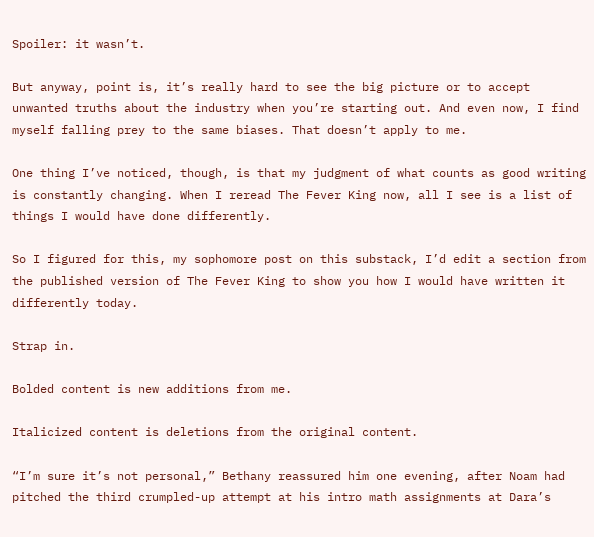Spoiler: it wasn’t.

But anyway, point is, it’s really hard to see the big picture or to accept unwanted truths about the industry when you’re starting out. And even now, I find myself falling prey to the same biases. That doesn’t apply to me.

One thing I’ve noticed, though, is that my judgment of what counts as good writing is constantly changing. When I reread The Fever King now, all I see is a list of things I would have done differently.

So I figured for this, my sophomore post on this substack, I’d edit a section from the published version of The Fever King to show you how I would have written it differently today.

Strap in.

Bolded content is new additions from me.

Italicized content is deletions from the original content.

“I’m sure it’s not personal,” Bethany reassured him one evening, after Noam had pitched the third crumpled-up attempt at his intro math assignments at Dara’s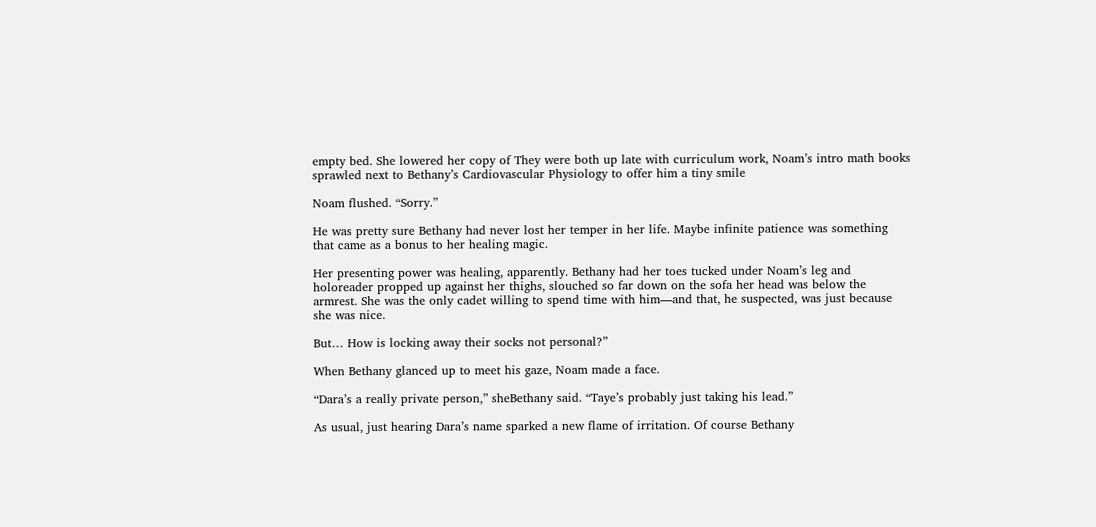empty bed. She lowered her copy of They were both up late with curriculum work, Noam’s intro math books sprawled next to Bethany’s Cardiovascular Physiology to offer him a tiny smile

Noam flushed. “Sorry.”

He was pretty sure Bethany had never lost her temper in her life. Maybe infinite patience was something that came as a bonus to her healing magic.

Her presenting power was healing, apparently. Bethany had her toes tucked under Noam’s leg and holoreader propped up against her thighs, slouched so far down on the sofa her head was below the armrest. She was the only cadet willing to spend time with him—and that, he suspected, was just because she was nice.

But… How is locking away their socks not personal?”

When Bethany glanced up to meet his gaze, Noam made a face.

“Dara’s a really private person,” sheBethany said. “Taye’s probably just taking his lead.”

As usual, just hearing Dara’s name sparked a new flame of irritation. Of course Bethany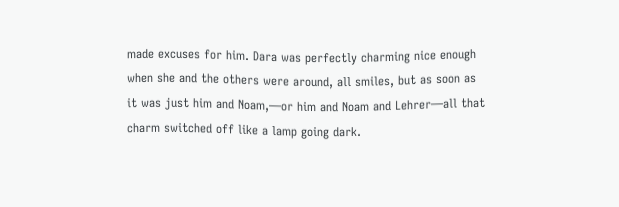made excuses for him. Dara was perfectly charming nice enough when she and the others were around, all smiles, but as soon as it was just him and Noam,—or him and Noam and Lehrer—all that charm switched off like a lamp going dark.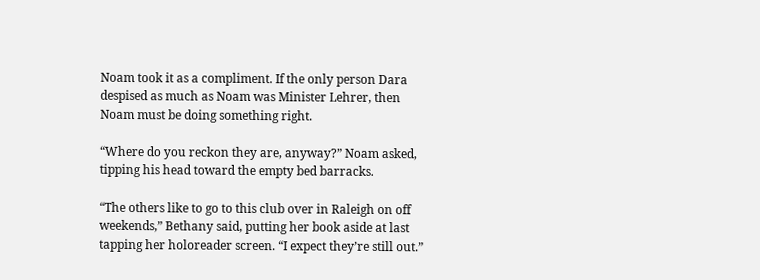Noam took it as a compliment. If the only person Dara despised as much as Noam was Minister Lehrer, then Noam must be doing something right.

“Where do you reckon they are, anyway?” Noam asked, tipping his head toward the empty bed barracks.

“The others like to go to this club over in Raleigh on off weekends,” Bethany said, putting her book aside at last tapping her holoreader screen. “I expect they’re still out.”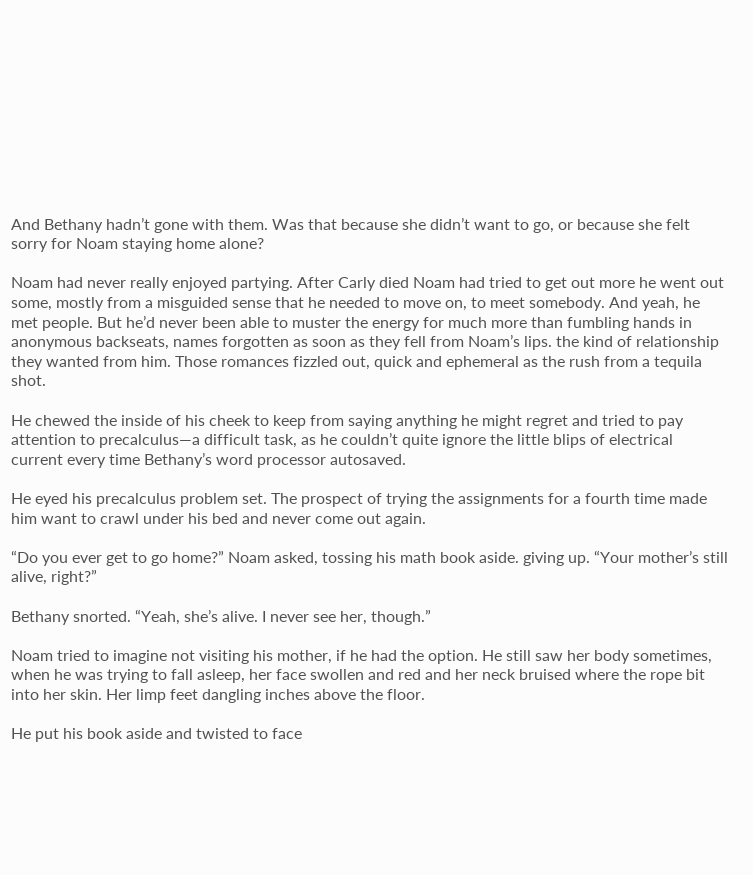And Bethany hadn’t gone with them. Was that because she didn’t want to go, or because she felt sorry for Noam staying home alone?

Noam had never really enjoyed partying. After Carly died Noam had tried to get out more he went out some, mostly from a misguided sense that he needed to move on, to meet somebody. And yeah, he met people. But he’d never been able to muster the energy for much more than fumbling hands in anonymous backseats, names forgotten as soon as they fell from Noam’s lips. the kind of relationship they wanted from him. Those romances fizzled out, quick and ephemeral as the rush from a tequila shot.

He chewed the inside of his cheek to keep from saying anything he might regret and tried to pay attention to precalculus—a difficult task, as he couldn’t quite ignore the little blips of electrical current every time Bethany’s word processor autosaved.

He eyed his precalculus problem set. The prospect of trying the assignments for a fourth time made him want to crawl under his bed and never come out again.

“Do you ever get to go home?” Noam asked, tossing his math book aside. giving up. “Your mother’s still alive, right?”

Bethany snorted. “Yeah, she’s alive. I never see her, though.”

Noam tried to imagine not visiting his mother, if he had the option. He still saw her body sometimes, when he was trying to fall asleep, her face swollen and red and her neck bruised where the rope bit into her skin. Her limp feet dangling inches above the floor.

He put his book aside and twisted to face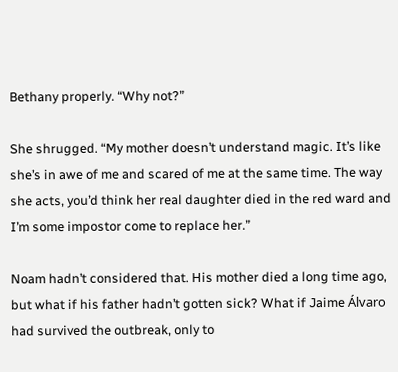Bethany properly. “Why not?”

She shrugged. “My mother doesn’t understand magic. It’s like she’s in awe of me and scared of me at the same time. The way she acts, you’d think her real daughter died in the red ward and I’m some impostor come to replace her.”

Noam hadn’t considered that. His mother died a long time ago, but what if his father hadn’t gotten sick? What if Jaime Álvaro had survived the outbreak, only to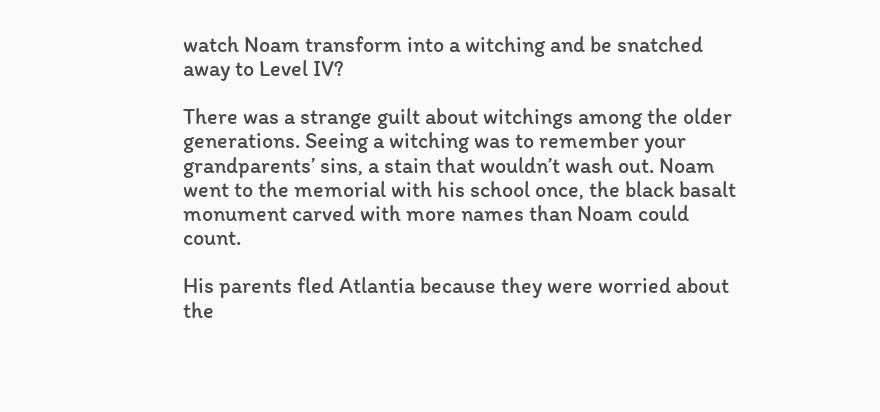watch Noam transform into a witching and be snatched away to Level IV?

There was a strange guilt about witchings among the older generations. Seeing a witching was to remember your grandparents’ sins, a stain that wouldn’t wash out. Noam went to the memorial with his school once, the black basalt monument carved with more names than Noam could count.

His parents fled Atlantia because they were worried about the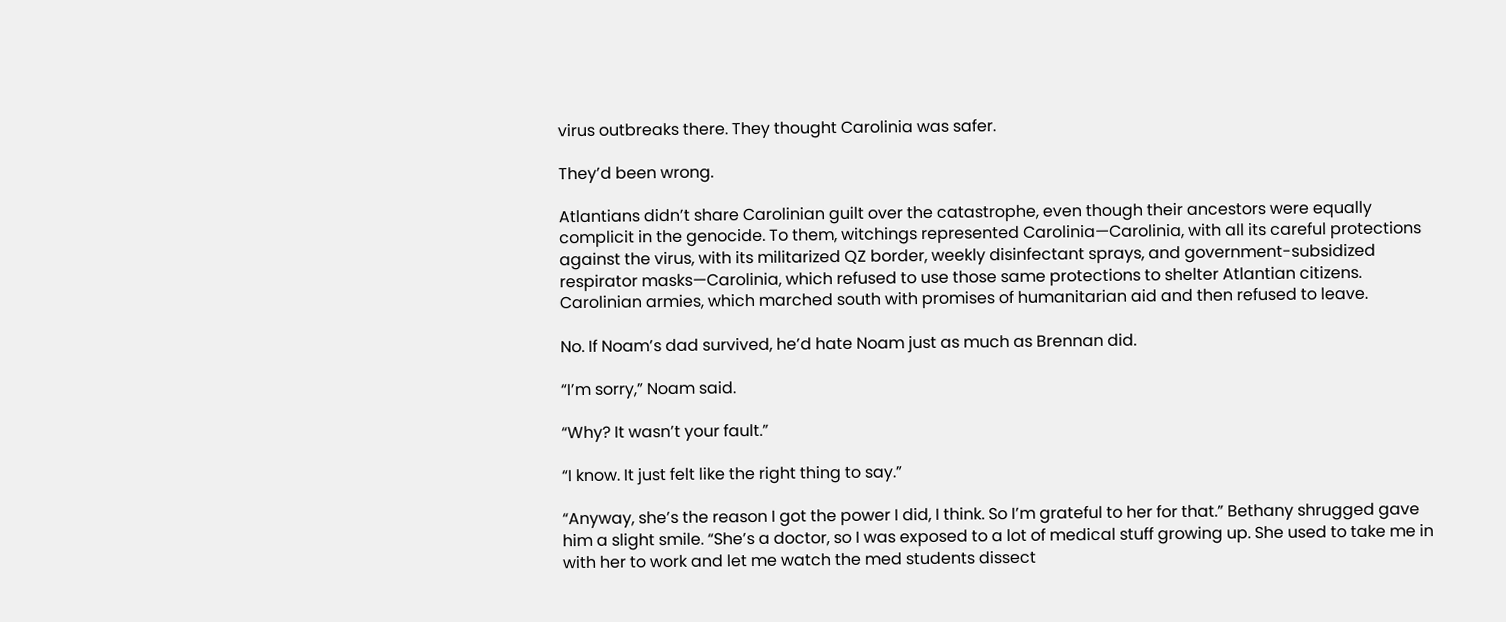virus outbreaks there. They thought Carolinia was safer.

They’d been wrong.

Atlantians didn’t share Carolinian guilt over the catastrophe, even though their ancestors were equally complicit in the genocide. To them, witchings represented Carolinia—Carolinia, with all its careful protections against the virus, with its militarized QZ border, weekly disinfectant sprays, and government-subsidized respirator masks—Carolinia, which refused to use those same protections to shelter Atlantian citizens. Carolinian armies, which marched south with promises of humanitarian aid and then refused to leave.

No. If Noam’s dad survived, he’d hate Noam just as much as Brennan did.

“I’m sorry,” Noam said.

“Why? It wasn’t your fault.”

“I know. It just felt like the right thing to say.”

“Anyway, she’s the reason I got the power I did, I think. So I’m grateful to her for that.” Bethany shrugged gave him a slight smile. “She’s a doctor, so I was exposed to a lot of medical stuff growing up. She used to take me in with her to work and let me watch the med students dissect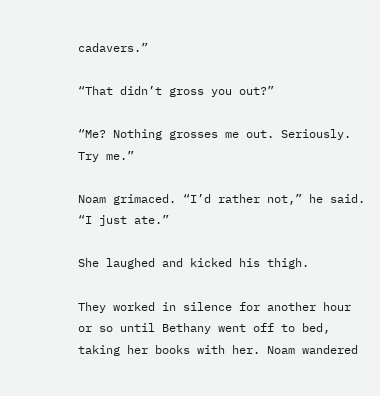cadavers.”

“That didn’t gross you out?”

“Me? Nothing grosses me out. Seriously. Try me.”

Noam grimaced. “I’d rather not,” he said. “I just ate.”

She laughed and kicked his thigh.

They worked in silence for another hour or so until Bethany went off to bed, taking her books with her. Noam wandered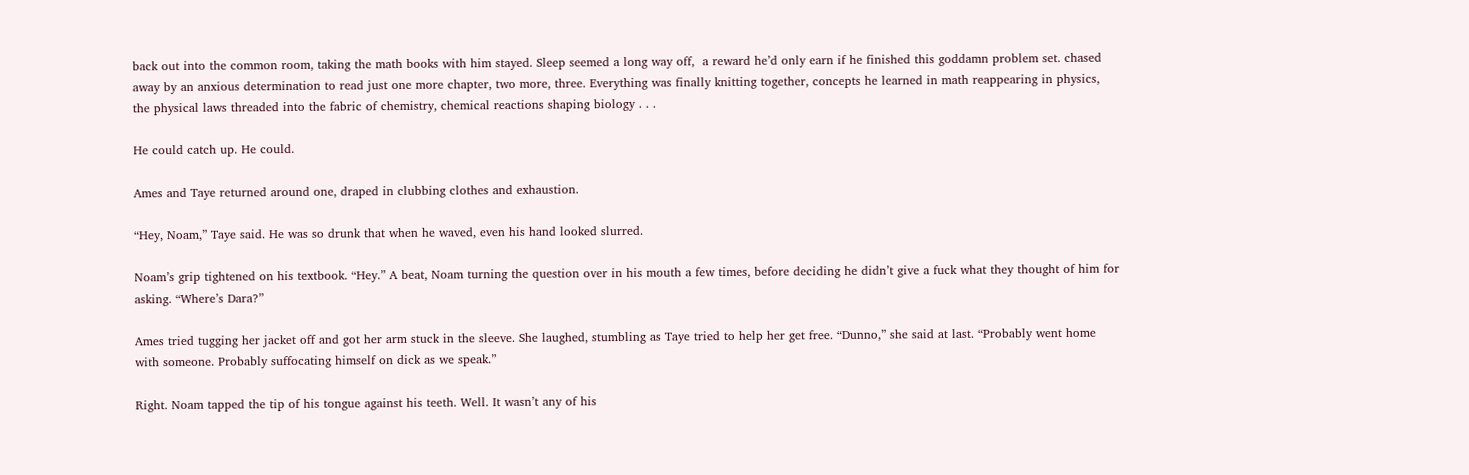back out into the common room, taking the math books with him stayed. Sleep seemed a long way off,  a reward he’d only earn if he finished this goddamn problem set. chased away by an anxious determination to read just one more chapter, two more, three. Everything was finally knitting together, concepts he learned in math reappearing in physics, the physical laws threaded into the fabric of chemistry, chemical reactions shaping biology . . .

He could catch up. He could.

Ames and Taye returned around one, draped in clubbing clothes and exhaustion.

“Hey, Noam,” Taye said. He was so drunk that when he waved, even his hand looked slurred.

Noam’s grip tightened on his textbook. “Hey.” A beat, Noam turning the question over in his mouth a few times, before deciding he didn’t give a fuck what they thought of him for asking. “Where’s Dara?”

Ames tried tugging her jacket off and got her arm stuck in the sleeve. She laughed, stumbling as Taye tried to help her get free. “Dunno,” she said at last. “Probably went home with someone. Probably suffocating himself on dick as we speak.”

Right. Noam tapped the tip of his tongue against his teeth. Well. It wasn’t any of his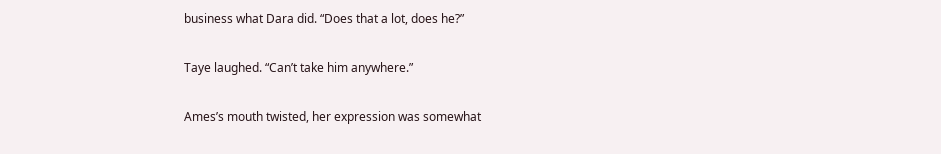business what Dara did. “Does that a lot, does he?”

Taye laughed. “Can’t take him anywhere.”

Ames’s mouth twisted, her expression was somewhat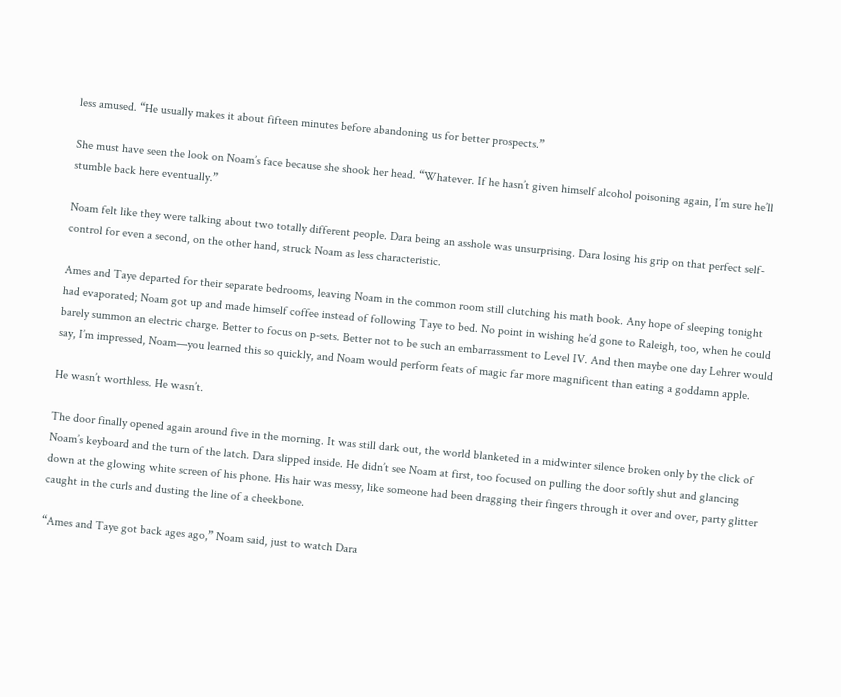less amused. “He usually makes it about fifteen minutes before abandoning us for better prospects.”

She must have seen the look on Noam’s face because she shook her head. “Whatever. If he hasn’t given himself alcohol poisoning again, I’m sure he’ll stumble back here eventually.”

Noam felt like they were talking about two totally different people. Dara being an asshole was unsurprising. Dara losing his grip on that perfect self-control for even a second, on the other hand, struck Noam as less characteristic.

Ames and Taye departed for their separate bedrooms, leaving Noam in the common room still clutching his math book. Any hope of sleeping tonight had evaporated; Noam got up and made himself coffee instead of following Taye to bed. No point in wishing he’d gone to Raleigh, too, when he could barely summon an electric charge. Better to focus on p-sets. Better not to be such an embarrassment to Level IV. And then maybe one day Lehrer would say, I’m impressed, Noam—you learned this so quickly, and Noam would perform feats of magic far more magnificent than eating a goddamn apple.

He wasn’t worthless. He wasn’t.

The door finally opened again around five in the morning. It was still dark out, the world blanketed in a midwinter silence broken only by the click of Noam’s keyboard and the turn of the latch. Dara slipped inside. He didn’t see Noam at first, too focused on pulling the door softly shut and glancing down at the glowing white screen of his phone. His hair was messy, like someone had been dragging their fingers through it over and over, party glitter caught in the curls and dusting the line of a cheekbone.

“Ames and Taye got back ages ago,” Noam said, just to watch Dara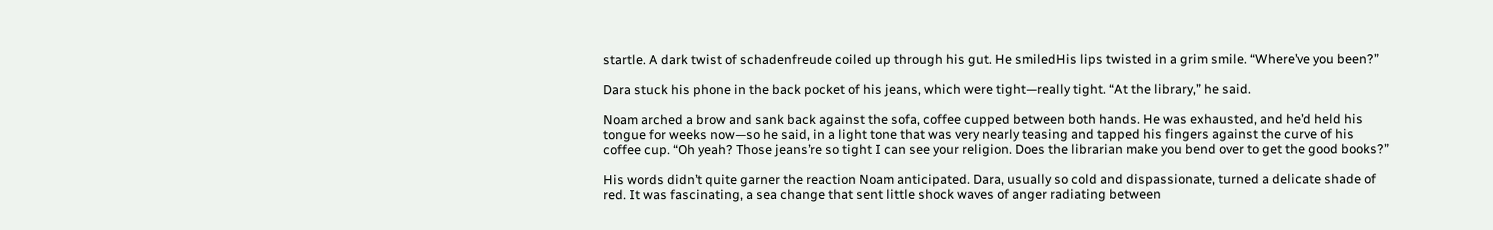startle. A dark twist of schadenfreude coiled up through his gut. He smiledHis lips twisted in a grim smile. “Where’ve you been?”

Dara stuck his phone in the back pocket of his jeans, which were tight—really tight. “At the library,” he said.

Noam arched a brow and sank back against the sofa, coffee cupped between both hands. He was exhausted, and he’d held his tongue for weeks now—so he said, in a light tone that was very nearly teasing and tapped his fingers against the curve of his coffee cup. “Oh yeah? Those jeans’re so tight I can see your religion. Does the librarian make you bend over to get the good books?”

His words didn’t quite garner the reaction Noam anticipated. Dara, usually so cold and dispassionate, turned a delicate shade of red. It was fascinating, a sea change that sent little shock waves of anger radiating between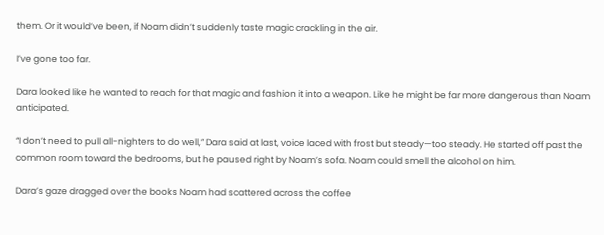them. Or it would’ve been, if Noam didn’t suddenly taste magic crackling in the air.

I’ve gone too far.

Dara looked like he wanted to reach for that magic and fashion it into a weapon. Like he might be far more dangerous than Noam anticipated.

“I don’t need to pull all-nighters to do well,” Dara said at last, voice laced with frost but steady—too steady. He started off past the common room toward the bedrooms, but he paused right by Noam’s sofa. Noam could smell the alcohol on him.

Dara’s gaze dragged over the books Noam had scattered across the coffee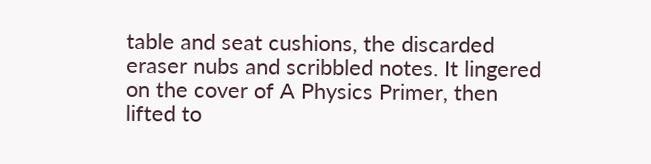table and seat cushions, the discarded eraser nubs and scribbled notes. It lingered on the cover of A Physics Primer, then lifted to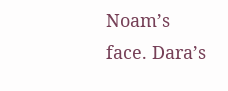Noam’s face. Dara’s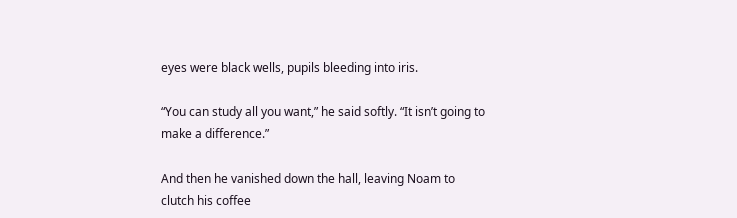eyes were black wells, pupils bleeding into iris.

“You can study all you want,” he said softly. “It isn’t going to make a difference.”

And then he vanished down the hall, leaving Noam to clutch his coffee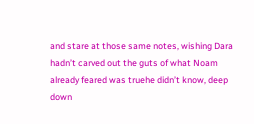and stare at those same notes, wishing Dara hadn’t carved out the guts of what Noam already feared was truehe didn’t know, deep down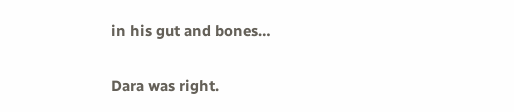in his gut and bones…

Dara was right.